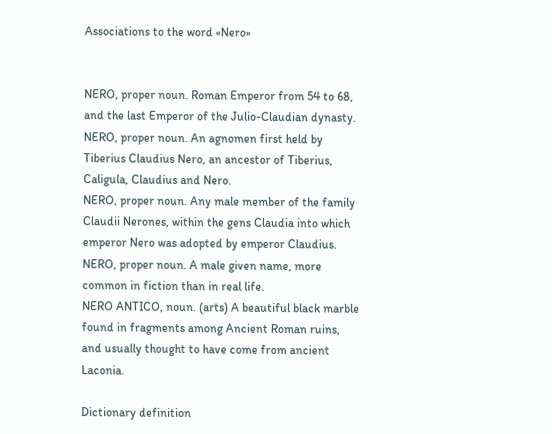Associations to the word «Nero»


NERO, proper noun. Roman Emperor from 54 to 68, and the last Emperor of the Julio-Claudian dynasty.
NERO, proper noun. An agnomen first held by Tiberius Claudius Nero, an ancestor of Tiberius, Caligula, Claudius and Nero.
NERO, proper noun. Any male member of the family Claudii Nerones, within the gens Claudia into which emperor Nero was adopted by emperor Claudius.
NERO, proper noun. A male given name, more common in fiction than in real life.
NERO ANTICO, noun. (arts) A beautiful black marble found in fragments among Ancient Roman ruins, and usually thought to have come from ancient Laconia.

Dictionary definition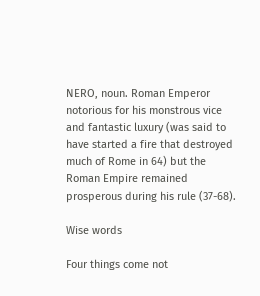NERO, noun. Roman Emperor notorious for his monstrous vice and fantastic luxury (was said to have started a fire that destroyed much of Rome in 64) but the Roman Empire remained prosperous during his rule (37-68).

Wise words

Four things come not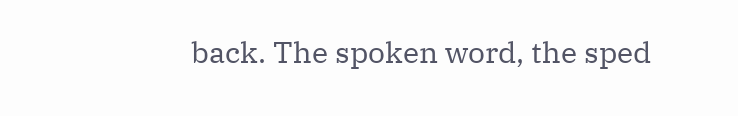back. The spoken word, the sped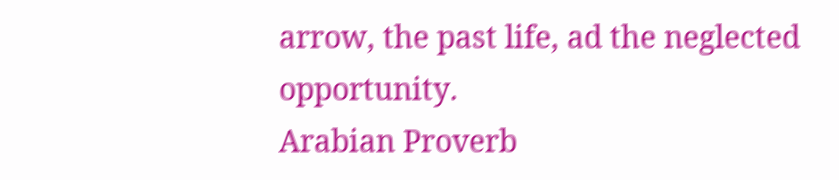arrow, the past life, ad the neglected opportunity.
Arabian Proverb